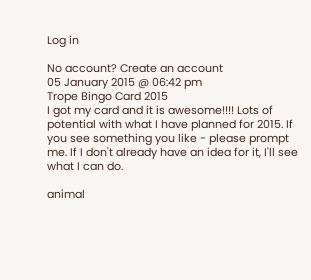Log in

No account? Create an account
05 January 2015 @ 06:42 pm
Trope Bingo Card 2015
I got my card and it is awesome!!!! Lots of potential with what I have planned for 2015. If you see something you like - please prompt me. If I don't already have an idea for it, I'll see what I can do.

animal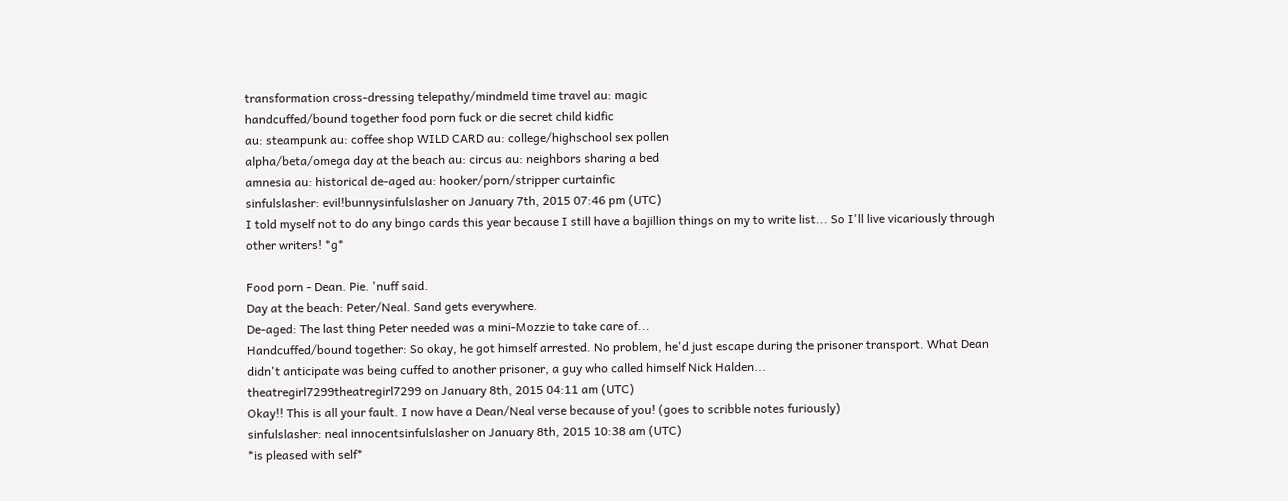transformation cross-dressing telepathy/mindmeld time travel au: magic
handcuffed/bound together food porn fuck or die secret child kidfic
au: steampunk au: coffee shop WILD CARD au: college/highschool sex pollen
alpha/beta/omega day at the beach au: circus au: neighbors sharing a bed
amnesia au: historical de-aged au: hooker/porn/stripper curtainfic
sinfulslasher: evil!bunnysinfulslasher on January 7th, 2015 07:46 pm (UTC)
I told myself not to do any bingo cards this year because I still have a bajillion things on my to write list... So I'll live vicariously through other writers! *g*

Food porn - Dean. Pie. 'nuff said.
Day at the beach: Peter/Neal. Sand gets everywhere.
De-aged: The last thing Peter needed was a mini-Mozzie to take care of...
Handcuffed/bound together: So okay, he got himself arrested. No problem, he'd just escape during the prisoner transport. What Dean didn't anticipate was being cuffed to another prisoner, a guy who called himself Nick Halden...
theatregirl7299theatregirl7299 on January 8th, 2015 04:11 am (UTC)
Okay!! This is all your fault. I now have a Dean/Neal verse because of you! (goes to scribble notes furiously)
sinfulslasher: neal innocentsinfulslasher on January 8th, 2015 10:38 am (UTC)
*is pleased with self*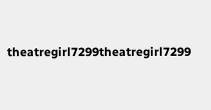theatregirl7299theatregirl7299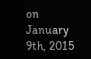on January 9th, 2015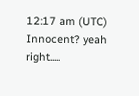12:17 am (UTC)
Innocent? yeah right.....